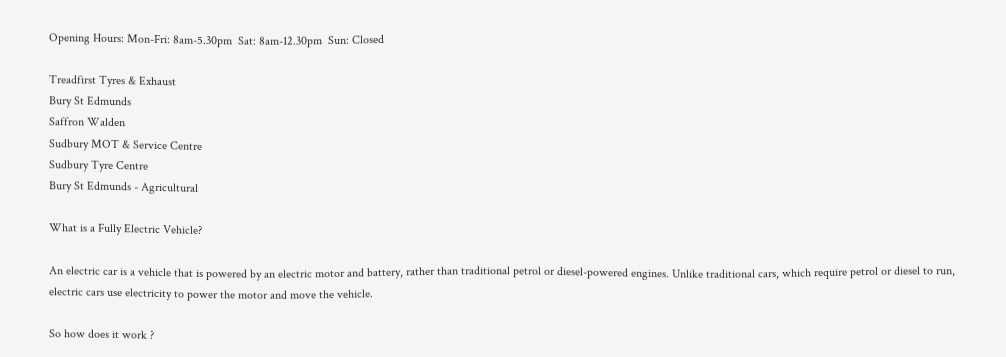Opening Hours: Mon-Fri: 8am-5.30pm  Sat: 8am-12.30pm  Sun: Closed

Treadfirst Tyres & Exhaust
Bury St Edmunds
Saffron Walden
Sudbury MOT & Service Centre
Sudbury Tyre Centre
Bury St Edmunds - Agricultural

What is a Fully Electric Vehicle?

An electric car is a vehicle that is powered by an electric motor and battery, rather than traditional petrol or diesel-powered engines. Unlike traditional cars, which require petrol or diesel to run, electric cars use electricity to power the motor and move the vehicle.

So how does it work ?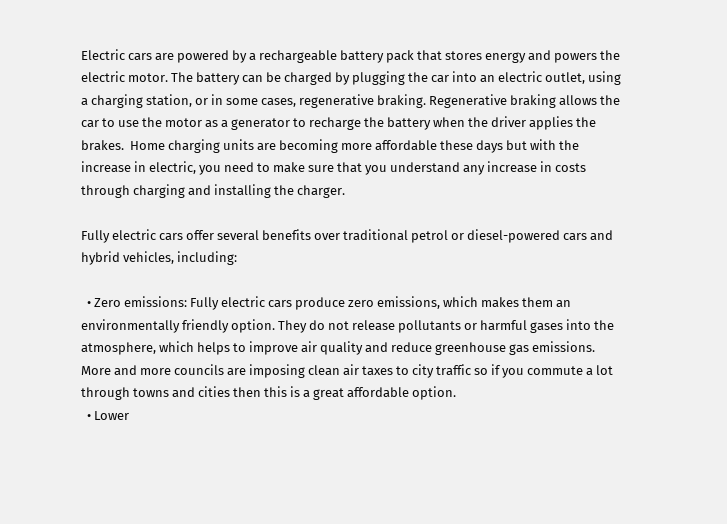Electric cars are powered by a rechargeable battery pack that stores energy and powers the electric motor. The battery can be charged by plugging the car into an electric outlet, using a charging station, or in some cases, regenerative braking. Regenerative braking allows the car to use the motor as a generator to recharge the battery when the driver applies the brakes.  Home charging units are becoming more affordable these days but with the increase in electric, you need to make sure that you understand any increase in costs through charging and installing the charger.

Fully electric cars offer several benefits over traditional petrol or diesel-powered cars and hybrid vehicles, including:

  • Zero emissions: Fully electric cars produce zero emissions, which makes them an environmentally friendly option. They do not release pollutants or harmful gases into the atmosphere, which helps to improve air quality and reduce greenhouse gas emissions.  More and more councils are imposing clean air taxes to city traffic so if you commute a lot through towns and cities then this is a great affordable option.
  • Lower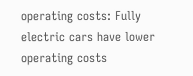operating costs: Fully electric cars have lower operating costs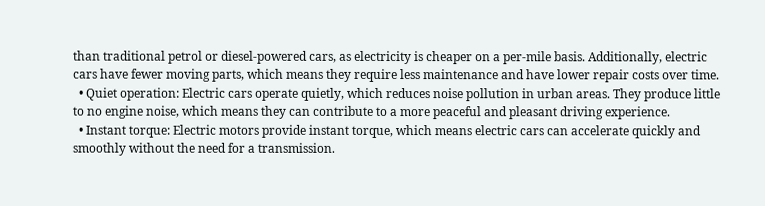than traditional petrol or diesel-powered cars, as electricity is cheaper on a per-mile basis. Additionally, electric cars have fewer moving parts, which means they require less maintenance and have lower repair costs over time.
  • Quiet operation: Electric cars operate quietly, which reduces noise pollution in urban areas. They produce little to no engine noise, which means they can contribute to a more peaceful and pleasant driving experience.
  • Instant torque: Electric motors provide instant torque, which means electric cars can accelerate quickly and smoothly without the need for a transmission.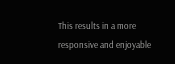This results in a more responsive and enjoyable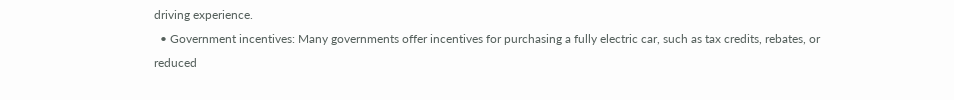driving experience.
  • Government incentives: Many governments offer incentives for purchasing a fully electric car, such as tax credits, rebates, or reduced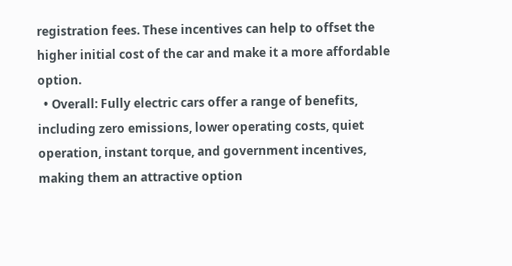registration fees. These incentives can help to offset the higher initial cost of the car and make it a more affordable option.
  • Overall: Fully electric cars offer a range of benefits, including zero emissions, lower operating costs, quiet operation, instant torque, and government incentives, making them an attractive option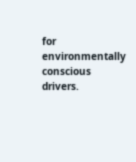for environmentally conscious drivers.